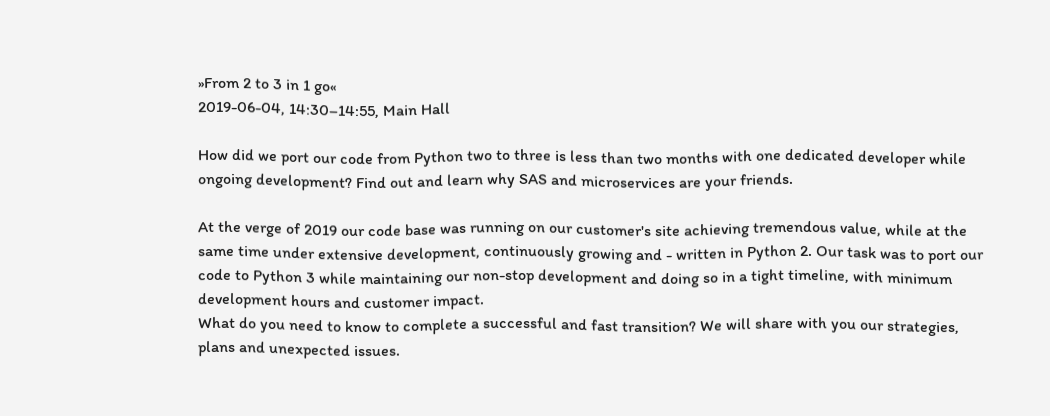»From 2 to 3 in 1 go«
2019-06-04, 14:30–14:55, Main Hall

How did we port our code from Python two to three is less than two months with one dedicated developer while ongoing development? Find out and learn why SAS and microservices are your friends.

At the verge of 2019 our code base was running on our customer's site achieving tremendous value, while at the same time under extensive development, continuously growing and - written in Python 2. Our task was to port our code to Python 3 while maintaining our non-stop development and doing so in a tight timeline, with minimum development hours and customer impact.
What do you need to know to complete a successful and fast transition? We will share with you our strategies, plans and unexpected issues.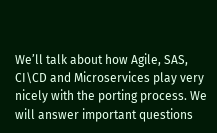We’ll talk about how Agile, SAS, CI\CD and Microservices play very nicely with the porting process. We will answer important questions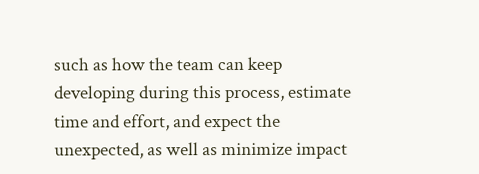such as how the team can keep developing during this process, estimate time and effort, and expect the unexpected, as well as minimize impact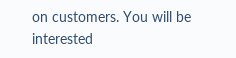on customers. You will be interested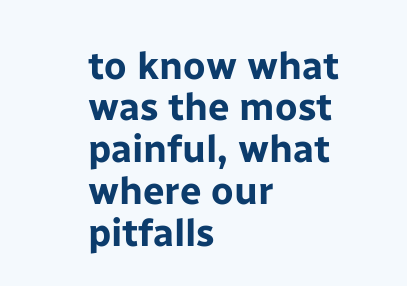to know what was the most painful, what where our pitfalls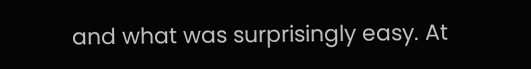and what was surprisingly easy. At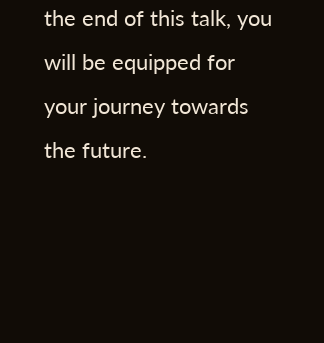the end of this talk, you will be equipped for your journey towards the future.